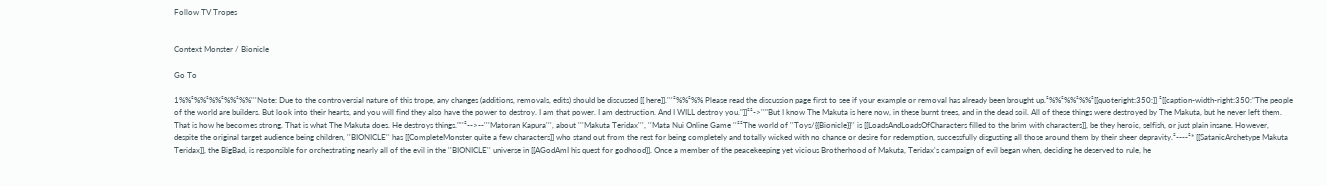Follow TV Tropes


Context Monster / Bionicle

Go To

1%%²%%²%%²%%²%%'''Note: Due to the controversial nature of this trope, any changes (additions, removals, edits) should be discussed [[ here]].'''²%%²%% Please read the discussion page first to see if your example or removal has already been brought up.²%%²%%²%%²[[quoteright:350:]] ²[[caption-width-right:350:"The people of the world are builders. But look into their hearts, and you will find they also have the power to destroy. I am that power. I am destruction. And I WILL destroy you."]]²²->''"But I know The Makuta is here now, in these burnt trees, and in the dead soil. All of these things were destroyed by The Makuta, but he never left them. That is how he becomes strong. That is what The Makuta does. He destroys things."''²-->--'''Matoran Kapura''', about '''Makuta Teridax''', ''Mata Nui Online Game ''²²The world of ''Toys/{{Bionicle}}'' is [[LoadsAndLoadsOfCharacters filled to the brim with characters]], be they heroic, selfish, or just plain insane. However, despite the original target audience being children, ''BIONICLE'' has [[CompleteMonster quite a few characters]] who stand out from the rest for being completely and totally wicked with no chance or desire for redemption, successfully disgusting all those around them by their sheer depravity.²----²* [[SatanicArchetype Makuta Teridax]], the BigBad, is responsible for orchestrating nearly all of the evil in the ''BIONICLE'' universe in [[AGodAmI his quest for godhood]]. Once a member of the peacekeeping yet vicious Brotherhood of Makuta, Teridax's campaign of evil began when, deciding he deserved to rule, he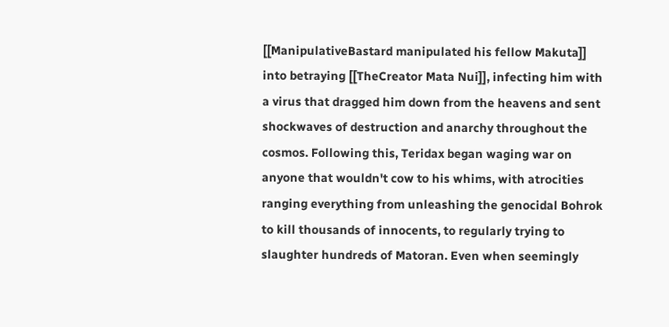[[ManipulativeBastard manipulated his fellow Makuta]] into betraying [[TheCreator Mata Nui]], infecting him with a virus that dragged him down from the heavens and sent shockwaves of destruction and anarchy throughout the cosmos. Following this, Teridax began waging war on anyone that wouldn't cow to his whims, with atrocities ranging everything from unleashing the genocidal Bohrok to kill thousands of innocents, to regularly trying to slaughter hundreds of Matoran. Even when seemingly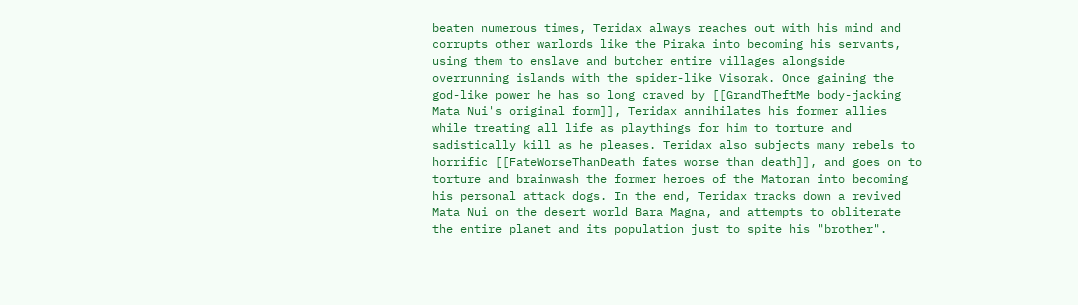beaten numerous times, Teridax always reaches out with his mind and corrupts other warlords like the Piraka into becoming his servants, using them to enslave and butcher entire villages alongside overrunning islands with the spider-like Visorak. Once gaining the god-like power he has so long craved by [[GrandTheftMe body-jacking Mata Nui's original form]], Teridax annihilates his former allies while treating all life as playthings for him to torture and sadistically kill as he pleases. Teridax also subjects many rebels to horrific [[FateWorseThanDeath fates worse than death]], and goes on to torture and brainwash the former heroes of the Matoran into becoming his personal attack dogs. In the end, Teridax tracks down a revived Mata Nui on the desert world Bara Magna, and attempts to obliterate the entire planet and its population just to spite his "brother".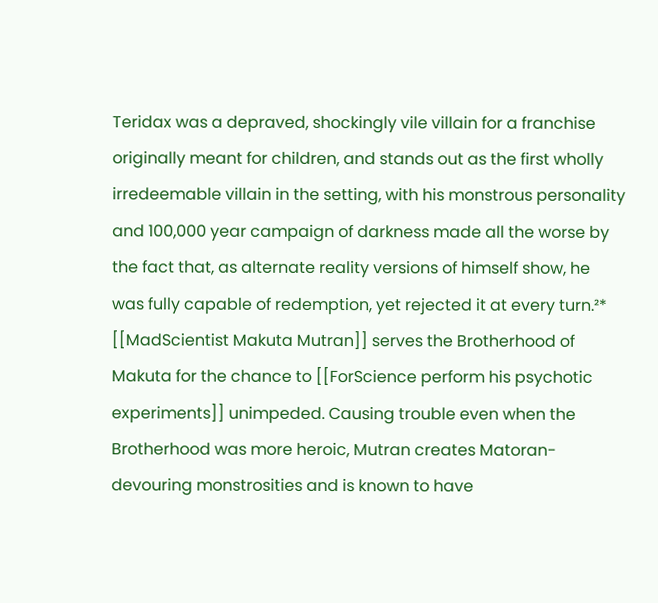Teridax was a depraved, shockingly vile villain for a franchise originally meant for children, and stands out as the first wholly irredeemable villain in the setting, with his monstrous personality and 100,000 year campaign of darkness made all the worse by the fact that, as alternate reality versions of himself show, he was fully capable of redemption, yet rejected it at every turn.²* [[MadScientist Makuta Mutran]] serves the Brotherhood of Makuta for the chance to [[ForScience perform his psychotic experiments]] unimpeded. Causing trouble even when the Brotherhood was more heroic, Mutran creates Matoran-devouring monstrosities and is known to have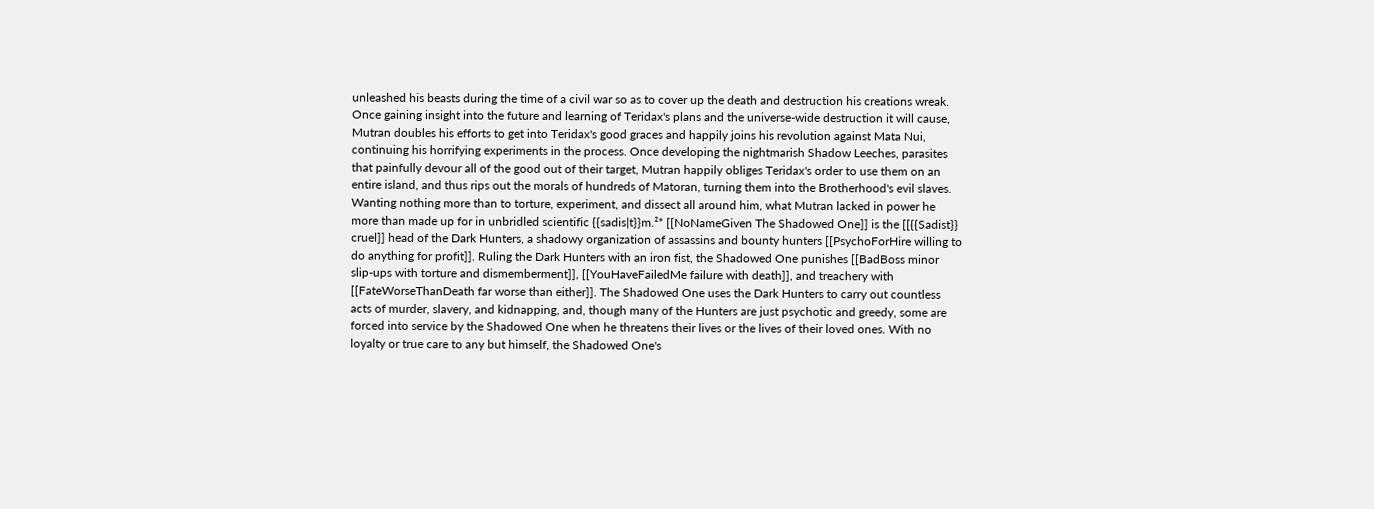unleashed his beasts during the time of a civil war so as to cover up the death and destruction his creations wreak. Once gaining insight into the future and learning of Teridax's plans and the universe-wide destruction it will cause, Mutran doubles his efforts to get into Teridax's good graces and happily joins his revolution against Mata Nui, continuing his horrifying experiments in the process. Once developing the nightmarish Shadow Leeches, parasites that painfully devour all of the good out of their target, Mutran happily obliges Teridax's order to use them on an entire island, and thus rips out the morals of hundreds of Matoran, turning them into the Brotherhood's evil slaves. Wanting nothing more than to torture, experiment, and dissect all around him, what Mutran lacked in power he more than made up for in unbridled scientific {{sadis|t}}m.²* [[NoNameGiven The Shadowed One]] is the [[{{Sadist}} cruel]] head of the Dark Hunters, a shadowy organization of assassins and bounty hunters [[PsychoForHire willing to do anything for profit]]. Ruling the Dark Hunters with an iron fist, the Shadowed One punishes [[BadBoss minor slip-ups with torture and dismemberment]], [[YouHaveFailedMe failure with death]], and treachery with [[FateWorseThanDeath far worse than either]]. The Shadowed One uses the Dark Hunters to carry out countless acts of murder, slavery, and kidnapping, and, though many of the Hunters are just psychotic and greedy, some are forced into service by the Shadowed One when he threatens their lives or the lives of their loved ones. With no loyalty or true care to any but himself, the Shadowed One's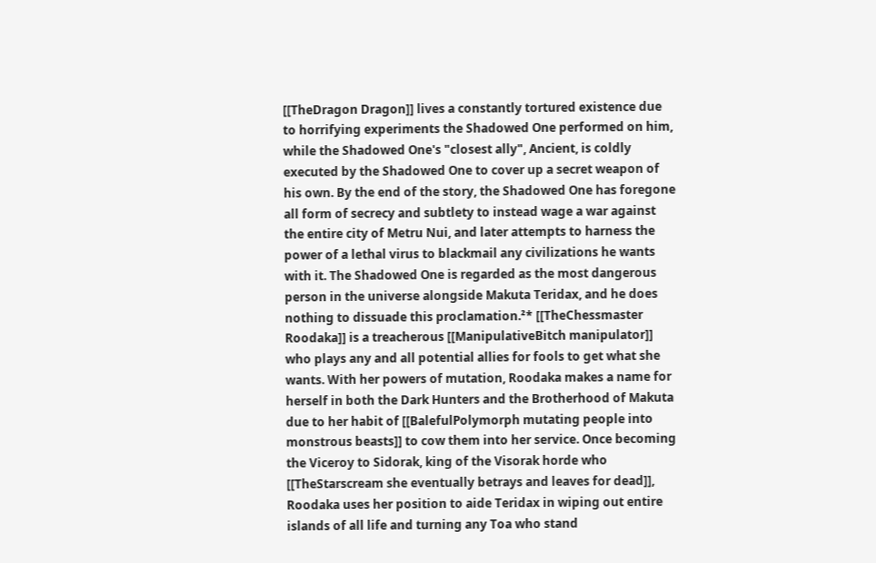[[TheDragon Dragon]] lives a constantly tortured existence due to horrifying experiments the Shadowed One performed on him, while the Shadowed One's "closest ally", Ancient, is coldly executed by the Shadowed One to cover up a secret weapon of his own. By the end of the story, the Shadowed One has foregone all form of secrecy and subtlety to instead wage a war against the entire city of Metru Nui, and later attempts to harness the power of a lethal virus to blackmail any civilizations he wants with it. The Shadowed One is regarded as the most dangerous person in the universe alongside Makuta Teridax, and he does nothing to dissuade this proclamation.²* [[TheChessmaster Roodaka]] is a treacherous [[ManipulativeBitch manipulator]] who plays any and all potential allies for fools to get what she wants. With her powers of mutation, Roodaka makes a name for herself in both the Dark Hunters and the Brotherhood of Makuta due to her habit of [[BalefulPolymorph mutating people into monstrous beasts]] to cow them into her service. Once becoming the Viceroy to Sidorak, king of the Visorak horde who [[TheStarscream she eventually betrays and leaves for dead]], Roodaka uses her position to aide Teridax in wiping out entire islands of all life and turning any Toa who stand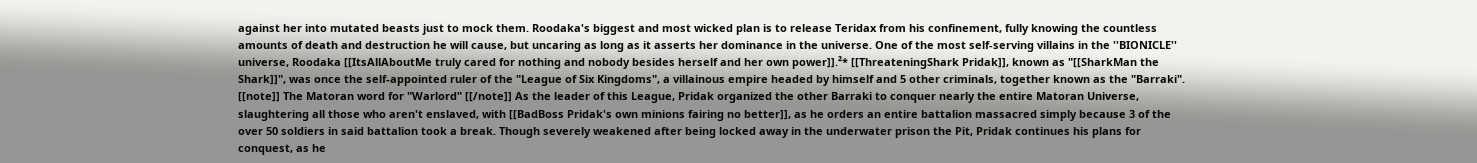against her into mutated beasts just to mock them. Roodaka's biggest and most wicked plan is to release Teridax from his confinement, fully knowing the countless amounts of death and destruction he will cause, but uncaring as long as it asserts her dominance in the universe. One of the most self-serving villains in the ''BIONICLE'' universe, Roodaka [[ItsAllAboutMe truly cared for nothing and nobody besides herself and her own power]].²* [[ThreateningShark Pridak]], known as "[[SharkMan the Shark]]", was once the self-appointed ruler of the "League of Six Kingdoms", a villainous empire headed by himself and 5 other criminals, together known as the "Barraki". [[note]] The Matoran word for "Warlord" [[/note]] As the leader of this League, Pridak organized the other Barraki to conquer nearly the entire Matoran Universe, slaughtering all those who aren't enslaved, with [[BadBoss Pridak's own minions fairing no better]], as he orders an entire battalion massacred simply because 3 of the over 50 soldiers in said battalion took a break. Though severely weakened after being locked away in the underwater prison the Pit, Pridak continues his plans for conquest, as he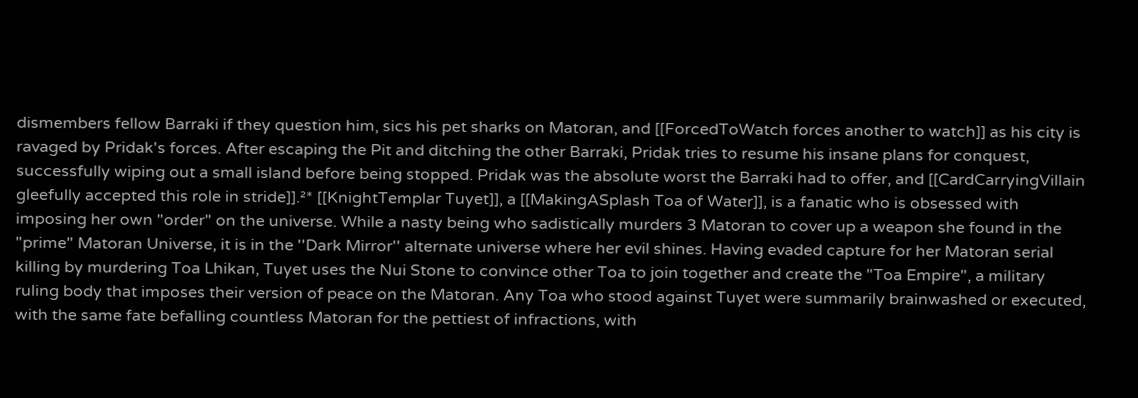dismembers fellow Barraki if they question him, sics his pet sharks on Matoran, and [[ForcedToWatch forces another to watch]] as his city is ravaged by Pridak's forces. After escaping the Pit and ditching the other Barraki, Pridak tries to resume his insane plans for conquest, successfully wiping out a small island before being stopped. Pridak was the absolute worst the Barraki had to offer, and [[CardCarryingVillain gleefully accepted this role in stride]].²* [[KnightTemplar Tuyet]], a [[MakingASplash Toa of Water]], is a fanatic who is obsessed with imposing her own "order" on the universe. While a nasty being who sadistically murders 3 Matoran to cover up a weapon she found in the "prime" Matoran Universe, it is in the ''Dark Mirror'' alternate universe where her evil shines. Having evaded capture for her Matoran serial killing by murdering Toa Lhikan, Tuyet uses the Nui Stone to convince other Toa to join together and create the "Toa Empire", a military ruling body that imposes their version of peace on the Matoran. Any Toa who stood against Tuyet were summarily brainwashed or executed, with the same fate befalling countless Matoran for the pettiest of infractions, with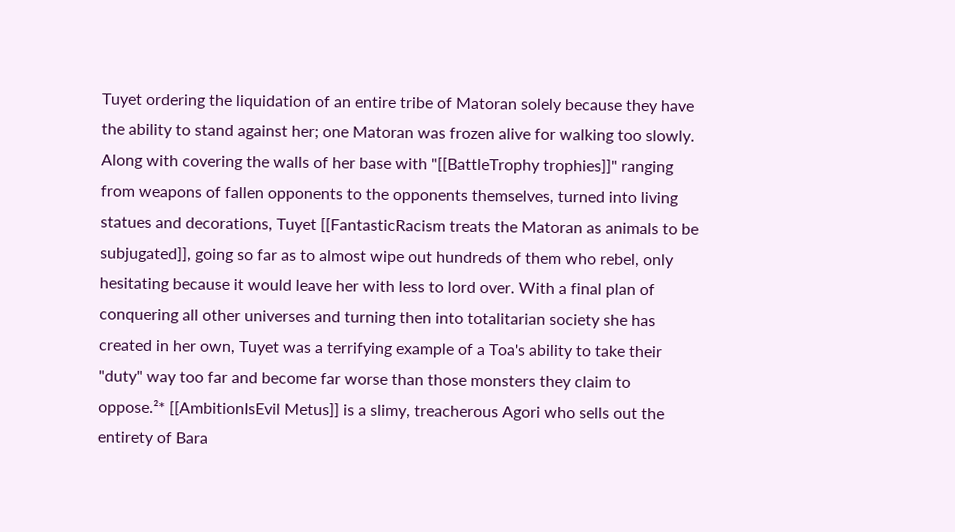Tuyet ordering the liquidation of an entire tribe of Matoran solely because they have the ability to stand against her; one Matoran was frozen alive for walking too slowly. Along with covering the walls of her base with "[[BattleTrophy trophies]]" ranging from weapons of fallen opponents to the opponents themselves, turned into living statues and decorations, Tuyet [[FantasticRacism treats the Matoran as animals to be subjugated]], going so far as to almost wipe out hundreds of them who rebel, only hesitating because it would leave her with less to lord over. With a final plan of conquering all other universes and turning then into totalitarian society she has created in her own, Tuyet was a terrifying example of a Toa's ability to take their "duty" way too far and become far worse than those monsters they claim to oppose.²* [[AmbitionIsEvil Metus]] is a slimy, treacherous Agori who sells out the entirety of Bara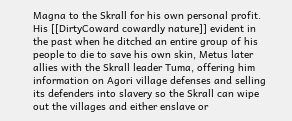Magna to the Skrall for his own personal profit. His [[DirtyCoward cowardly nature]] evident in the past when he ditched an entire group of his people to die to save his own skin, Metus later allies with the Skrall leader Tuma, offering him information on Agori village defenses and selling its defenders into slavery so the Skrall can wipe out the villages and either enslave or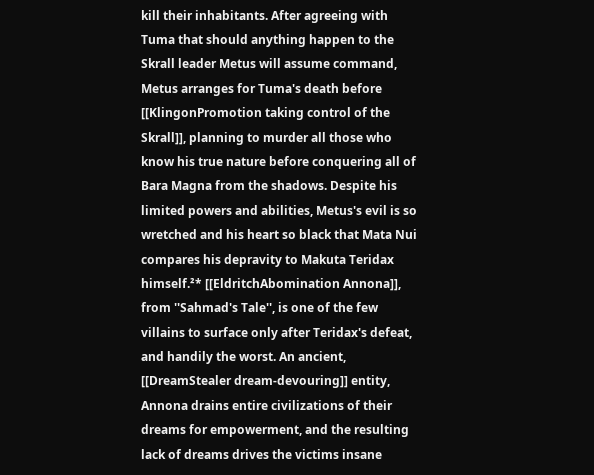kill their inhabitants. After agreeing with Tuma that should anything happen to the Skrall leader Metus will assume command, Metus arranges for Tuma's death before [[KlingonPromotion taking control of the Skrall]], planning to murder all those who know his true nature before conquering all of Bara Magna from the shadows. Despite his limited powers and abilities, Metus's evil is so wretched and his heart so black that Mata Nui compares his depravity to Makuta Teridax himself.²* [[EldritchAbomination Annona]], from ''Sahmad's Tale'', is one of the few villains to surface only after Teridax's defeat, and handily the worst. An ancient, [[DreamStealer dream-devouring]] entity, Annona drains entire civilizations of their dreams for empowerment, and the resulting lack of dreams drives the victims insane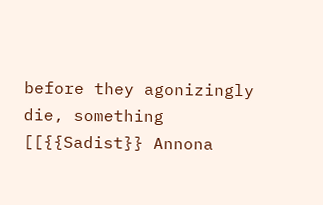before they agonizingly die, something [[{{Sadist}} Annona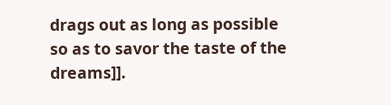drags out as long as possible so as to savor the taste of the dreams]].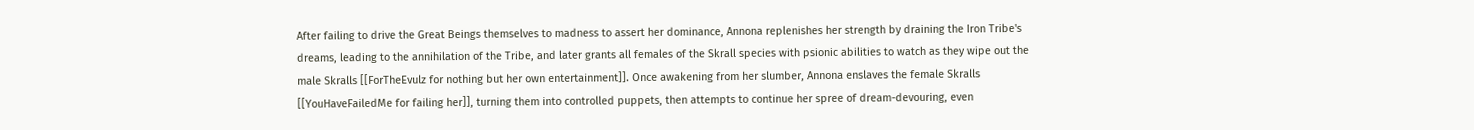After failing to drive the Great Beings themselves to madness to assert her dominance, Annona replenishes her strength by draining the Iron Tribe's dreams, leading to the annihilation of the Tribe, and later grants all females of the Skrall species with psionic abilities to watch as they wipe out the male Skralls [[ForTheEvulz for nothing but her own entertainment]]. Once awakening from her slumber, Annona enslaves the female Skralls [[YouHaveFailedMe for failing her]], turning them into controlled puppets, then attempts to continue her spree of dream-devouring, even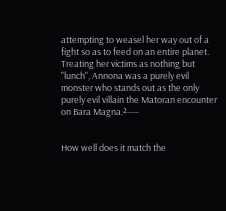attempting to weasel her way out of a fight so as to feed on an entire planet. Treating her victims as nothing but "lunch", Annona was a purely evil monster who stands out as the only purely evil villain the Matoran encounter on Bara Magna.²----


How well does it match the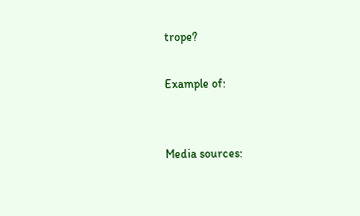trope?

Example of:


Media sources: